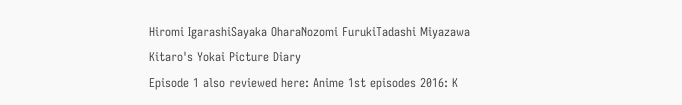Hiromi IgarashiSayaka OharaNozomi FurukiTadashi Miyazawa
Kitaro's Yokai Picture Diary
Episode 1 also reviewed here: Anime 1st episodes 2016: K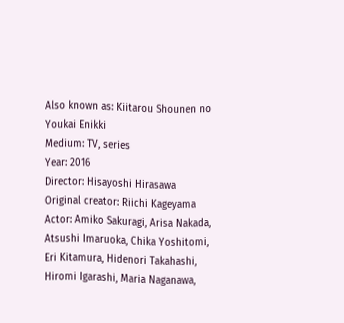Also known as: Kiitarou Shounen no Youkai Enikki
Medium: TV, series
Year: 2016
Director: Hisayoshi Hirasawa
Original creator: Riichi Kageyama
Actor: Amiko Sakuragi, Arisa Nakada, Atsushi Imaruoka, Chika Yoshitomi, Eri Kitamura, Hidenori Takahashi, Hiromi Igarashi, Maria Naganawa,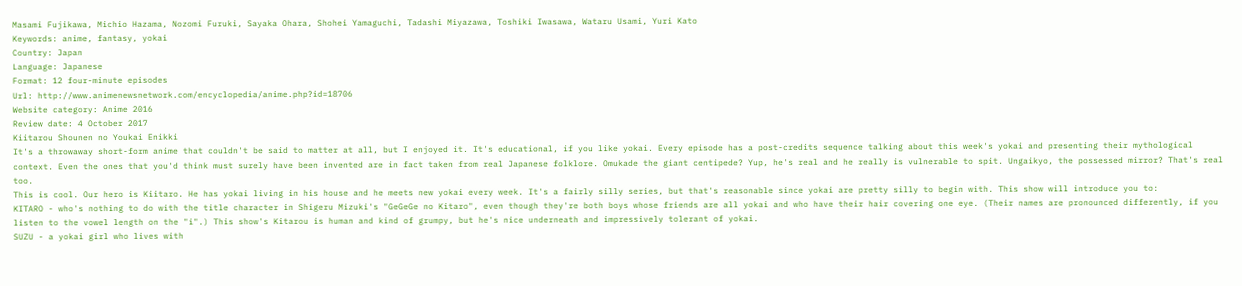Masami Fujikawa, Michio Hazama, Nozomi Furuki, Sayaka Ohara, Shohei Yamaguchi, Tadashi Miyazawa, Toshiki Iwasawa, Wataru Usami, Yuri Kato
Keywords: anime, fantasy, yokai
Country: Japan
Language: Japanese
Format: 12 four-minute episodes
Url: http://www.animenewsnetwork.com/encyclopedia/anime.php?id=18706
Website category: Anime 2016
Review date: 4 October 2017
Kiitarou Shounen no Youkai Enikki
It's a throwaway short-form anime that couldn't be said to matter at all, but I enjoyed it. It's educational, if you like yokai. Every episode has a post-credits sequence talking about this week's yokai and presenting their mythological context. Even the ones that you'd think must surely have been invented are in fact taken from real Japanese folklore. Omukade the giant centipede? Yup, he's real and he really is vulnerable to spit. Ungaikyo, the possessed mirror? That's real too.
This is cool. Our hero is Kiitaro. He has yokai living in his house and he meets new yokai every week. It's a fairly silly series, but that's reasonable since yokai are pretty silly to begin with. This show will introduce you to:
KITARO - who's nothing to do with the title character in Shigeru Mizuki's "GeGeGe no Kitaro", even though they're both boys whose friends are all yokai and who have their hair covering one eye. (Their names are pronounced differently, if you listen to the vowel length on the "i".) This show's Kitarou is human and kind of grumpy, but he's nice underneath and impressively tolerant of yokai.
SUZU - a yokai girl who lives with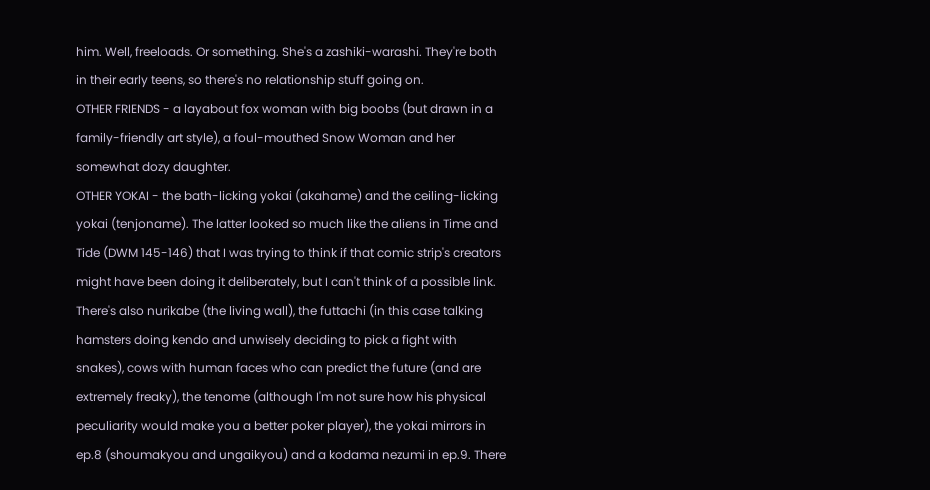him. Well, freeloads. Or something. She's a zashiki-warashi. They're both in their early teens, so there's no relationship stuff going on.
OTHER FRIENDS - a layabout fox woman with big boobs (but drawn in a family-friendly art style), a foul-mouthed Snow Woman and her somewhat dozy daughter.
OTHER YOKAI - the bath-licking yokai (akahame) and the ceiling-licking yokai (tenjoname). The latter looked so much like the aliens in Time and Tide (DWM 145-146) that I was trying to think if that comic strip's creators might have been doing it deliberately, but I can't think of a possible link. There's also nurikabe (the living wall), the futtachi (in this case talking hamsters doing kendo and unwisely deciding to pick a fight with snakes), cows with human faces who can predict the future (and are extremely freaky), the tenome (although I'm not sure how his physical peculiarity would make you a better poker player), the yokai mirrors in ep.8 (shoumakyou and ungaikyou) and a kodama nezumi in ep.9. There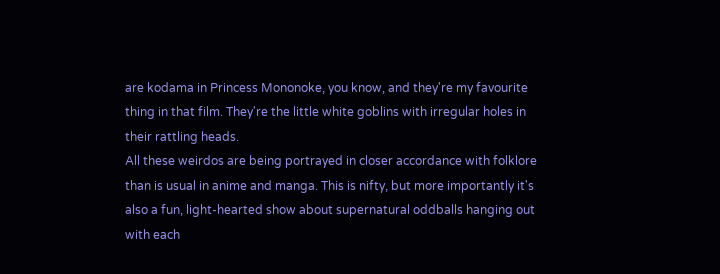are kodama in Princess Mononoke, you know, and they're my favourite thing in that film. They're the little white goblins with irregular holes in their rattling heads.
All these weirdos are being portrayed in closer accordance with folklore than is usual in anime and manga. This is nifty, but more importantly it's also a fun, light-hearted show about supernatural oddballs hanging out with each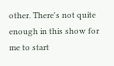other. There's not quite enough in this show for me to start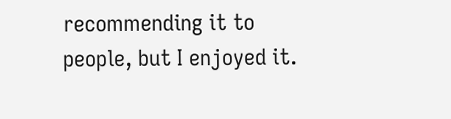recommending it to people, but I enjoyed it.